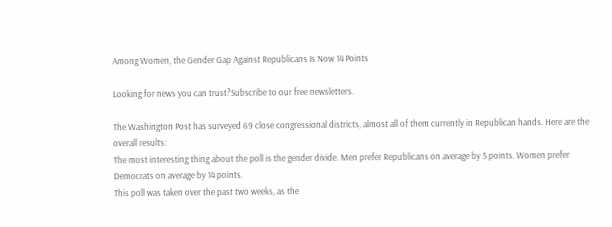Among Women, the Gender Gap Against Republicans Is Now 14 Points

Looking for news you can trust?Subscribe to our free newsletters.

The Washington Post has surveyed 69 close congressional districts, almost all of them currently in Republican hands. Here are the overall results:
The most interesting thing about the poll is the gender divide. Men prefer Republicans on average by 5 points. Women prefer Democrats on average by 14 points.
This poll was taken over the past two weeks, as the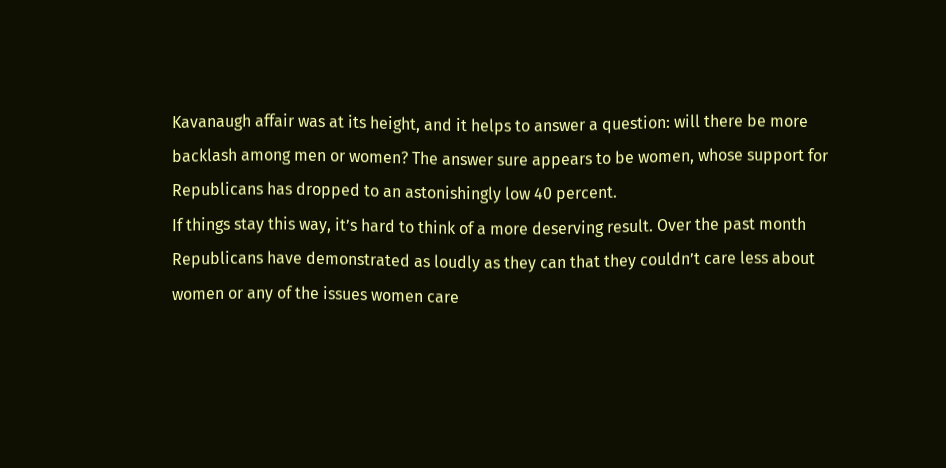Kavanaugh affair was at its height, and it helps to answer a question: will there be more backlash among men or women? The answer sure appears to be women, whose support for Republicans has dropped to an astonishingly low 40 percent.
If things stay this way, it’s hard to think of a more deserving result. Over the past month Republicans have demonstrated as loudly as they can that they couldn’t care less about women or any of the issues women care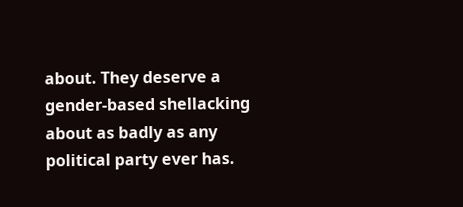about. They deserve a gender-based shellacking about as badly as any political party ever has.